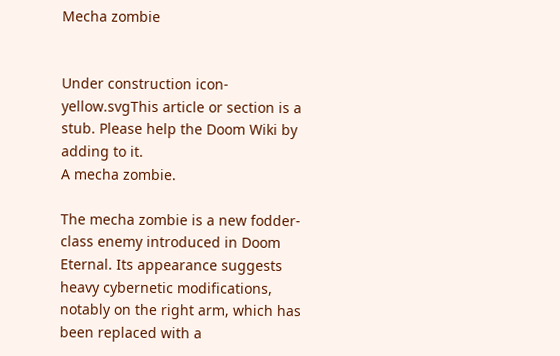Mecha zombie


Under construction icon-yellow.svgThis article or section is a stub. Please help the Doom Wiki by adding to it.
A mecha zombie.

The mecha zombie is a new fodder-class enemy introduced in Doom Eternal. Its appearance suggests heavy cybernetic modifications, notably on the right arm, which has been replaced with a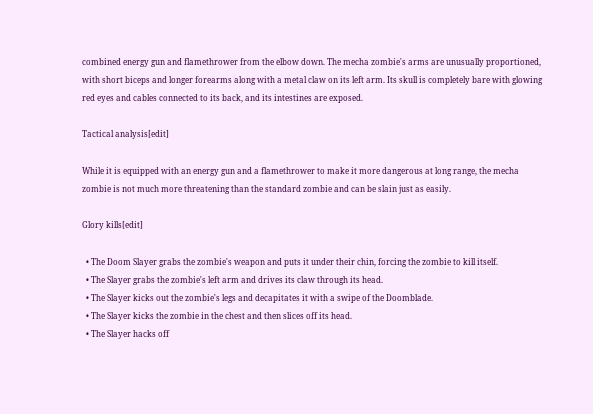combined energy gun and flamethrower from the elbow down. The mecha zombie's arms are unusually proportioned, with short biceps and longer forearms along with a metal claw on its left arm. Its skull is completely bare with glowing red eyes and cables connected to its back, and its intestines are exposed.

Tactical analysis[edit]

While it is equipped with an energy gun and a flamethrower to make it more dangerous at long range, the mecha zombie is not much more threatening than the standard zombie and can be slain just as easily.

Glory kills[edit]

  • The Doom Slayer grabs the zombie's weapon and puts it under their chin, forcing the zombie to kill itself.
  • The Slayer grabs the zombie's left arm and drives its claw through its head.
  • The Slayer kicks out the zombie's legs and decapitates it with a swipe of the Doomblade.
  • The Slayer kicks the zombie in the chest and then slices off its head.
  • The Slayer hacks off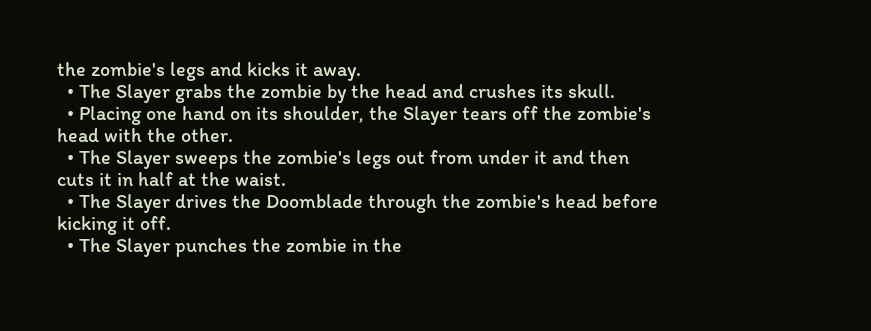the zombie's legs and kicks it away.
  • The Slayer grabs the zombie by the head and crushes its skull.
  • Placing one hand on its shoulder, the Slayer tears off the zombie's head with the other.
  • The Slayer sweeps the zombie's legs out from under it and then cuts it in half at the waist.
  • The Slayer drives the Doomblade through the zombie's head before kicking it off.
  • The Slayer punches the zombie in the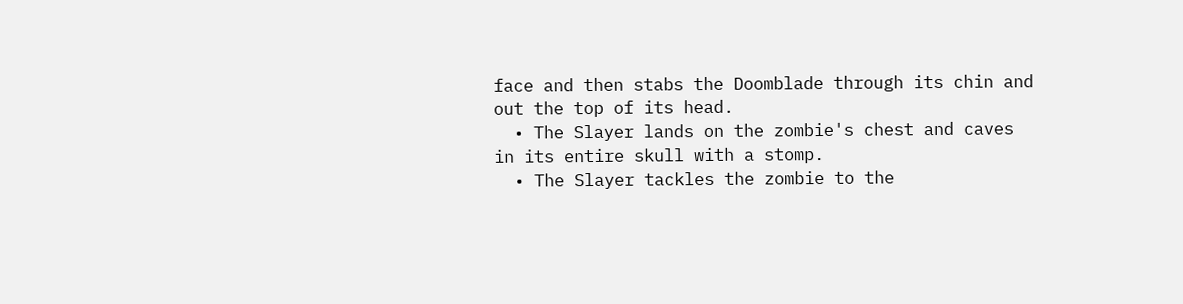face and then stabs the Doomblade through its chin and out the top of its head.
  • The Slayer lands on the zombie's chest and caves in its entire skull with a stomp.
  • The Slayer tackles the zombie to the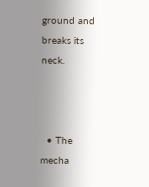ground and breaks its neck.



  • The mecha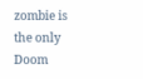zombie is the only Doom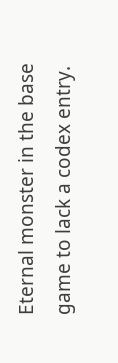Eternal monster in the base game to lack a codex entry.